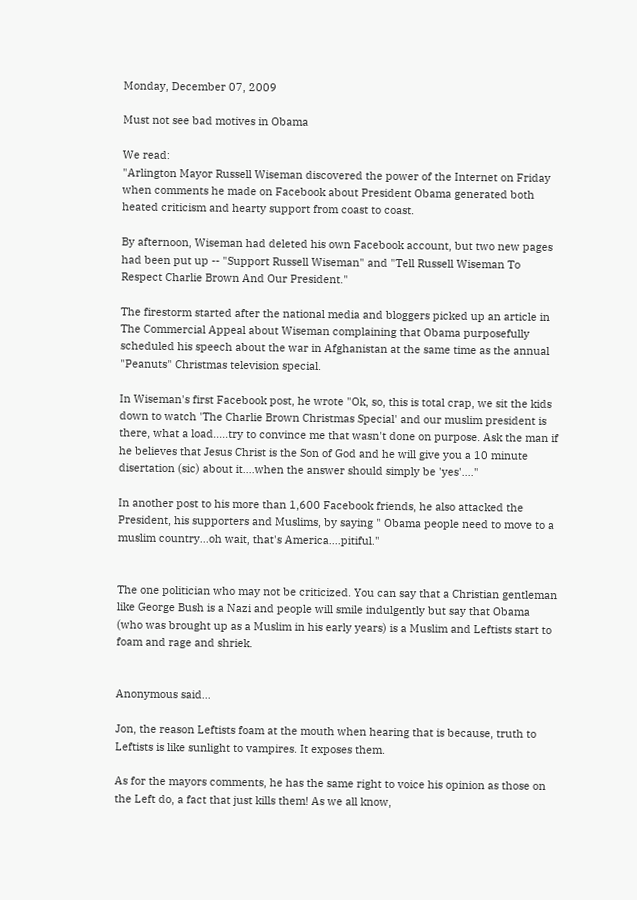Monday, December 07, 2009

Must not see bad motives in Obama

We read:
"Arlington Mayor Russell Wiseman discovered the power of the Internet on Friday when comments he made on Facebook about President Obama generated both heated criticism and hearty support from coast to coast.

By afternoon, Wiseman had deleted his own Facebook account, but two new pages had been put up -- "Support Russell Wiseman" and "Tell Russell Wiseman To Respect Charlie Brown And Our President."

The firestorm started after the national media and bloggers picked up an article in The Commercial Appeal about Wiseman complaining that Obama purposefully scheduled his speech about the war in Afghanistan at the same time as the annual "Peanuts" Christmas television special.

In Wiseman's first Facebook post, he wrote "Ok, so, this is total crap, we sit the kids down to watch 'The Charlie Brown Christmas Special' and our muslim president is there, what a load.....try to convince me that wasn't done on purpose. Ask the man if he believes that Jesus Christ is the Son of God and he will give you a 10 minute disertation (sic) about it....when the answer should simply be 'yes'...."

In another post to his more than 1,600 Facebook friends, he also attacked the President, his supporters and Muslims, by saying " Obama people need to move to a muslim country...oh wait, that's America....pitiful."


The one politician who may not be criticized. You can say that a Christian gentleman like George Bush is a Nazi and people will smile indulgently but say that Obama (who was brought up as a Muslim in his early years) is a Muslim and Leftists start to foam and rage and shriek.


Anonymous said...

Jon, the reason Leftists foam at the mouth when hearing that is because, truth to Leftists is like sunlight to vampires. It exposes them.

As for the mayors comments, he has the same right to voice his opinion as those on the Left do, a fact that just kills them! As we all know,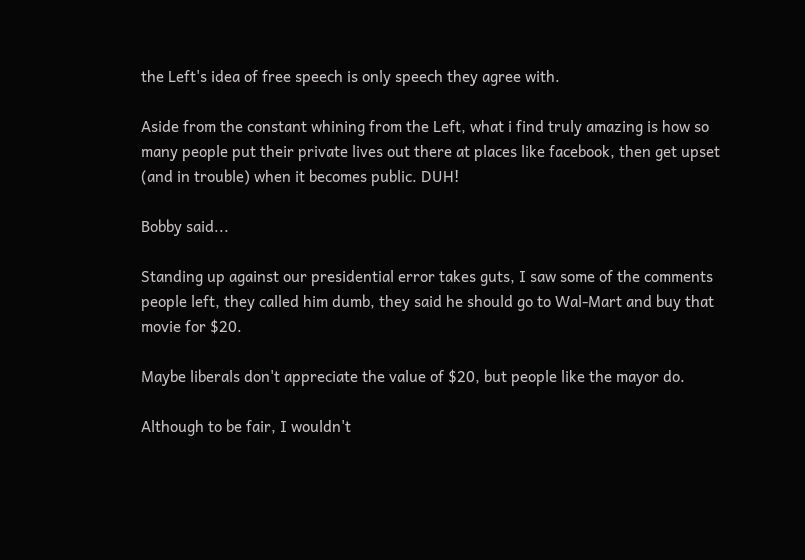the Left's idea of free speech is only speech they agree with.

Aside from the constant whining from the Left, what i find truly amazing is how so many people put their private lives out there at places like facebook, then get upset (and in trouble) when it becomes public. DUH!

Bobby said...

Standing up against our presidential error takes guts, I saw some of the comments people left, they called him dumb, they said he should go to Wal-Mart and buy that movie for $20.

Maybe liberals don't appreciate the value of $20, but people like the mayor do.

Although to be fair, I wouldn't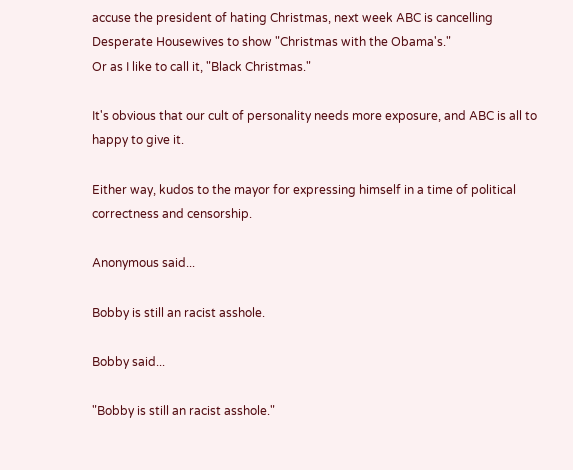accuse the president of hating Christmas, next week ABC is cancelling Desperate Housewives to show "Christmas with the Obama's."
Or as I like to call it, "Black Christmas."

It's obvious that our cult of personality needs more exposure, and ABC is all to happy to give it.

Either way, kudos to the mayor for expressing himself in a time of political correctness and censorship.

Anonymous said...

Bobby is still an racist asshole.

Bobby said...

"Bobby is still an racist asshole."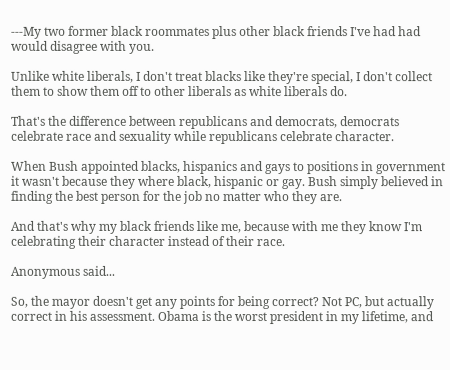---My two former black roommates plus other black friends I've had had would disagree with you.

Unlike white liberals, I don't treat blacks like they're special, I don't collect them to show them off to other liberals as white liberals do.

That's the difference between republicans and democrats, democrats celebrate race and sexuality while republicans celebrate character.

When Bush appointed blacks, hispanics and gays to positions in government it wasn't because they where black, hispanic or gay. Bush simply believed in finding the best person for the job no matter who they are.

And that's why my black friends like me, because with me they know I'm celebrating their character instead of their race.

Anonymous said...

So, the mayor doesn't get any points for being correct? Not PC, but actually correct in his assessment. Obama is the worst president in my lifetime, and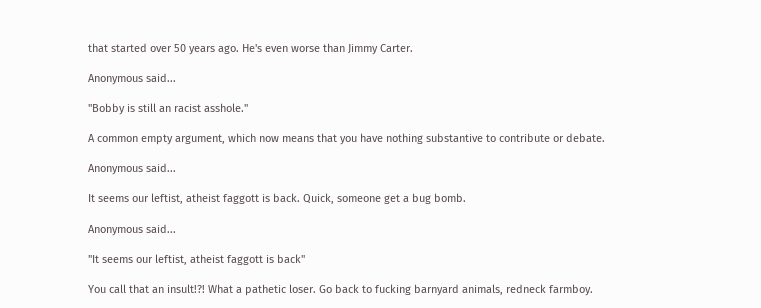that started over 50 years ago. He's even worse than Jimmy Carter.

Anonymous said...

"Bobby is still an racist asshole."

A common empty argument, which now means that you have nothing substantive to contribute or debate.

Anonymous said...

It seems our leftist, atheist faggott is back. Quick, someone get a bug bomb.

Anonymous said...

"It seems our leftist, atheist faggott is back"

You call that an insult!?! What a pathetic loser. Go back to fucking barnyard animals, redneck farmboy.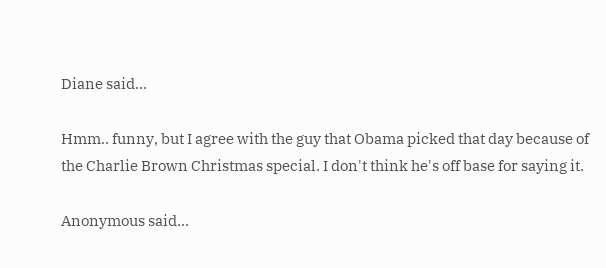Diane said...

Hmm.. funny, but I agree with the guy that Obama picked that day because of the Charlie Brown Christmas special. I don't think he's off base for saying it.

Anonymous said...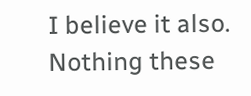I believe it also. Nothing these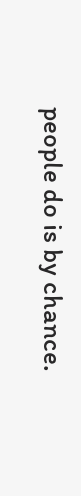people do is by chance.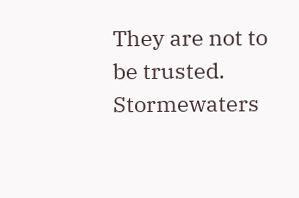They are not to be trusted. Stormewaters